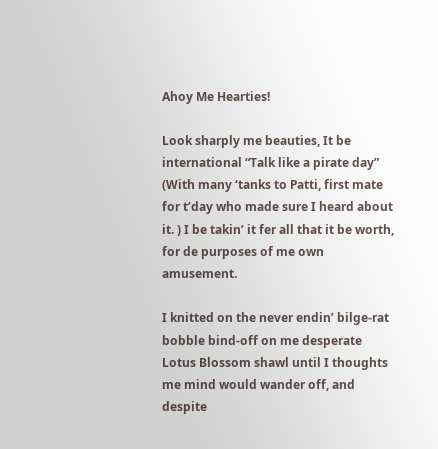Ahoy Me Hearties!

Look sharply me beauties, It be international “Talk like a pirate day” (With many ‘tanks to Patti, first mate for t’day who made sure I heard about it. ) I be takin’ it fer all that it be worth, for de purposes of me own amusement.

I knitted on the never endin’ bilge-rat bobble bind-off on me desperate Lotus Blossom shawl until I thoughts me mind would wander off, and despite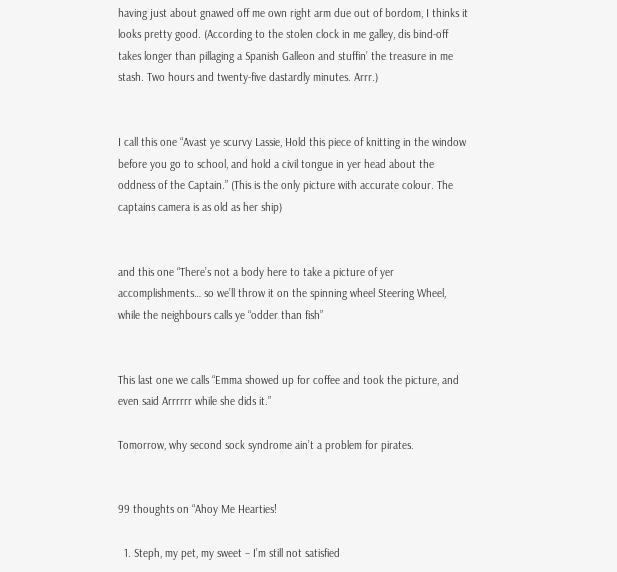having just about gnawed off me own right arm due out of bordom, I thinks it looks pretty good. (According to the stolen clock in me galley, dis bind-off takes longer than pillaging a Spanish Galleon and stuffin’ the treasure in me stash. Two hours and twenty-five dastardly minutes. Arrr.)


I call this one “Avast ye scurvy Lassie, Hold this piece of knitting in the window before you go to school, and hold a civil tongue in yer head about the oddness of the Captain.” (This is the only picture with accurate colour. The captains camera is as old as her ship)


and this one “There’s not a body here to take a picture of yer accomplishments… so we’ll throw it on the spinning wheel Steering Wheel, while the neighbours calls ye “odder than fish”


This last one we calls “Emma showed up for coffee and took the picture, and even said Arrrrrr while she dids it.”

Tomorrow, why second sock syndrome ain’t a problem for pirates.


99 thoughts on “Ahoy Me Hearties!

  1. Steph, my pet, my sweet – I’m still not satisfied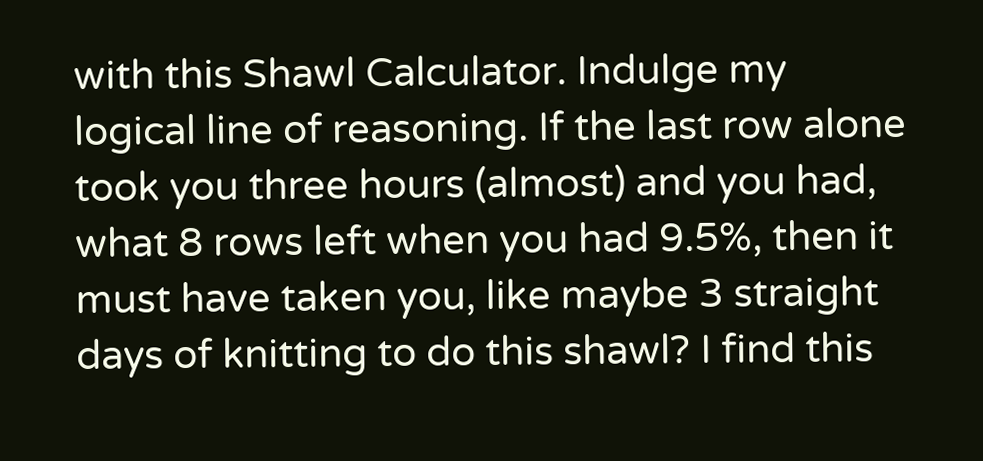with this Shawl Calculator. Indulge my logical line of reasoning. If the last row alone took you three hours (almost) and you had, what 8 rows left when you had 9.5%, then it must have taken you, like maybe 3 straight days of knitting to do this shawl? I find this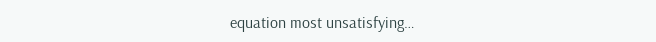equation most unsatisfying…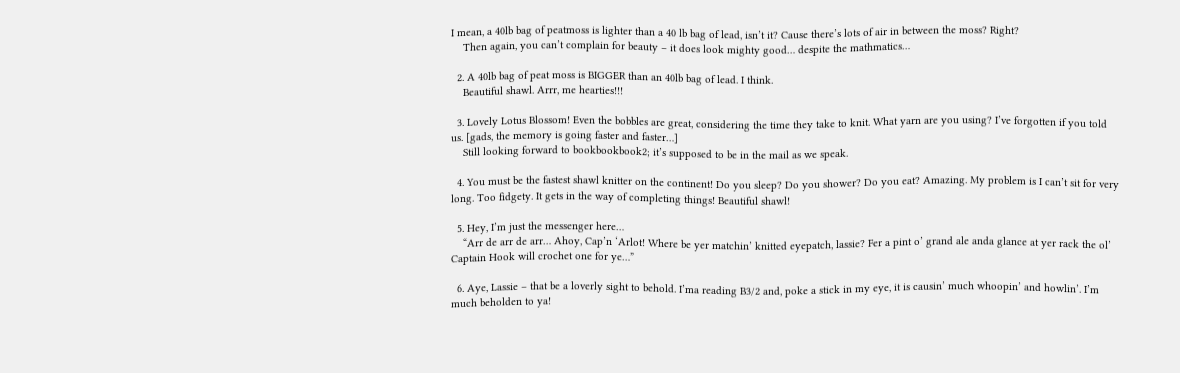I mean, a 40lb bag of peatmoss is lighter than a 40 lb bag of lead, isn’t it? Cause there’s lots of air in between the moss? Right?
    Then again, you can’t complain for beauty – it does look mighty good… despite the mathmatics…

  2. A 40lb bag of peat moss is BIGGER than an 40lb bag of lead. I think.
    Beautiful shawl. Arrr, me hearties!!!

  3. Lovely Lotus Blossom! Even the bobbles are great, considering the time they take to knit. What yarn are you using? I’ve forgotten if you told us. [gads, the memory is going faster and faster…]
    Still looking forward to bookbookbook2; it’s supposed to be in the mail as we speak.

  4. You must be the fastest shawl knitter on the continent! Do you sleep? Do you shower? Do you eat? Amazing. My problem is I can’t sit for very long. Too fidgety. It gets in the way of completing things! Beautiful shawl!

  5. Hey, I’m just the messenger here…
    “Arr de arr de arr… Ahoy, Cap’n ‘Arlot! Where be yer matchin’ knitted eyepatch, lassie? Fer a pint o’ grand ale anda glance at yer rack the ol’ Captain Hook will crochet one for ye…”

  6. Aye, Lassie – that be a loverly sight to behold. I’ma reading B3/2 and, poke a stick in my eye, it is causin’ much whoopin’ and howlin’. I’m much beholden to ya!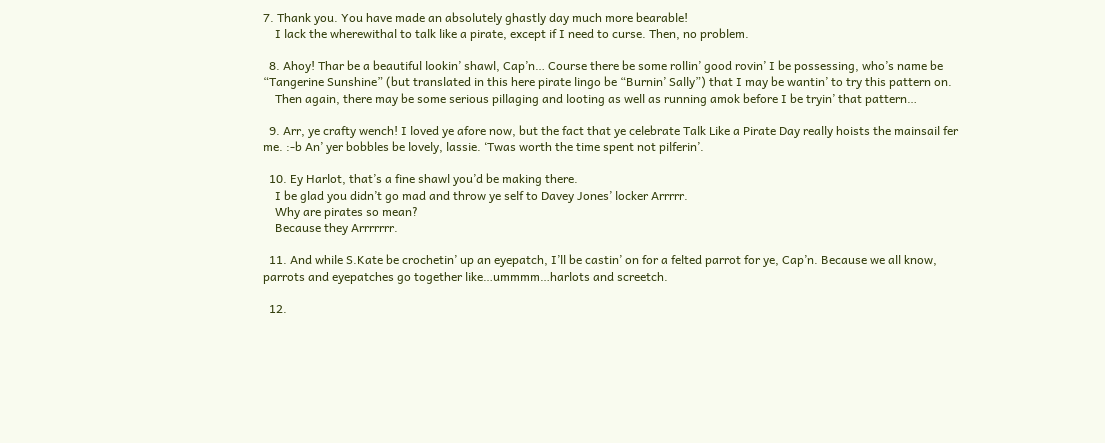7. Thank you. You have made an absolutely ghastly day much more bearable!
    I lack the wherewithal to talk like a pirate, except if I need to curse. Then, no problem.

  8. Ahoy! Thar be a beautiful lookin’ shawl, Cap’n… Course there be some rollin’ good rovin’ I be possessing, who’s name be “Tangerine Sunshine” (but translated in this here pirate lingo be “Burnin’ Sally”) that I may be wantin’ to try this pattern on.
    Then again, there may be some serious pillaging and looting as well as running amok before I be tryin’ that pattern…

  9. Arr, ye crafty wench! I loved ye afore now, but the fact that ye celebrate Talk Like a Pirate Day really hoists the mainsail fer me. :-b An’ yer bobbles be lovely, lassie. ‘Twas worth the time spent not pilferin’.

  10. Ey Harlot, that’s a fine shawl you’d be making there.
    I be glad you didn’t go mad and throw ye self to Davey Jones’ locker Arrrrr.
    Why are pirates so mean?
    Because they Arrrrrrr.

  11. And while S.Kate be crochetin’ up an eyepatch, I’ll be castin’ on for a felted parrot for ye, Cap’n. Because we all know, parrots and eyepatches go together like…ummmm…harlots and screetch.

  12.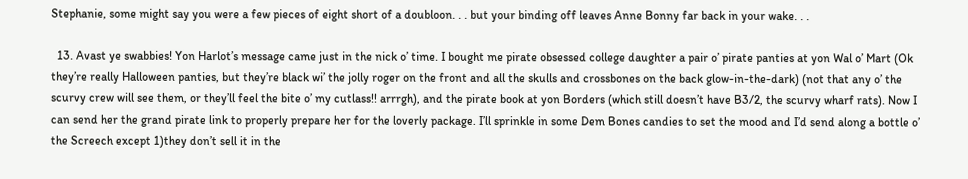Stephanie, some might say you were a few pieces of eight short of a doubloon. . . but your binding off leaves Anne Bonny far back in your wake. . .

  13. Avast ye swabbies! Yon Harlot’s message came just in the nick o’ time. I bought me pirate obsessed college daughter a pair o’ pirate panties at yon Wal o’ Mart (Ok they’re really Halloween panties, but they’re black wi’ the jolly roger on the front and all the skulls and crossbones on the back glow-in-the-dark) (not that any o’ the scurvy crew will see them, or they’ll feel the bite o’ my cutlass!! arrrgh), and the pirate book at yon Borders (which still doesn’t have B3/2, the scurvy wharf rats). Now I can send her the grand pirate link to properly prepare her for the loverly package. I’ll sprinkle in some Dem Bones candies to set the mood and I’d send along a bottle o’ the Screech except 1)they don’t sell it in the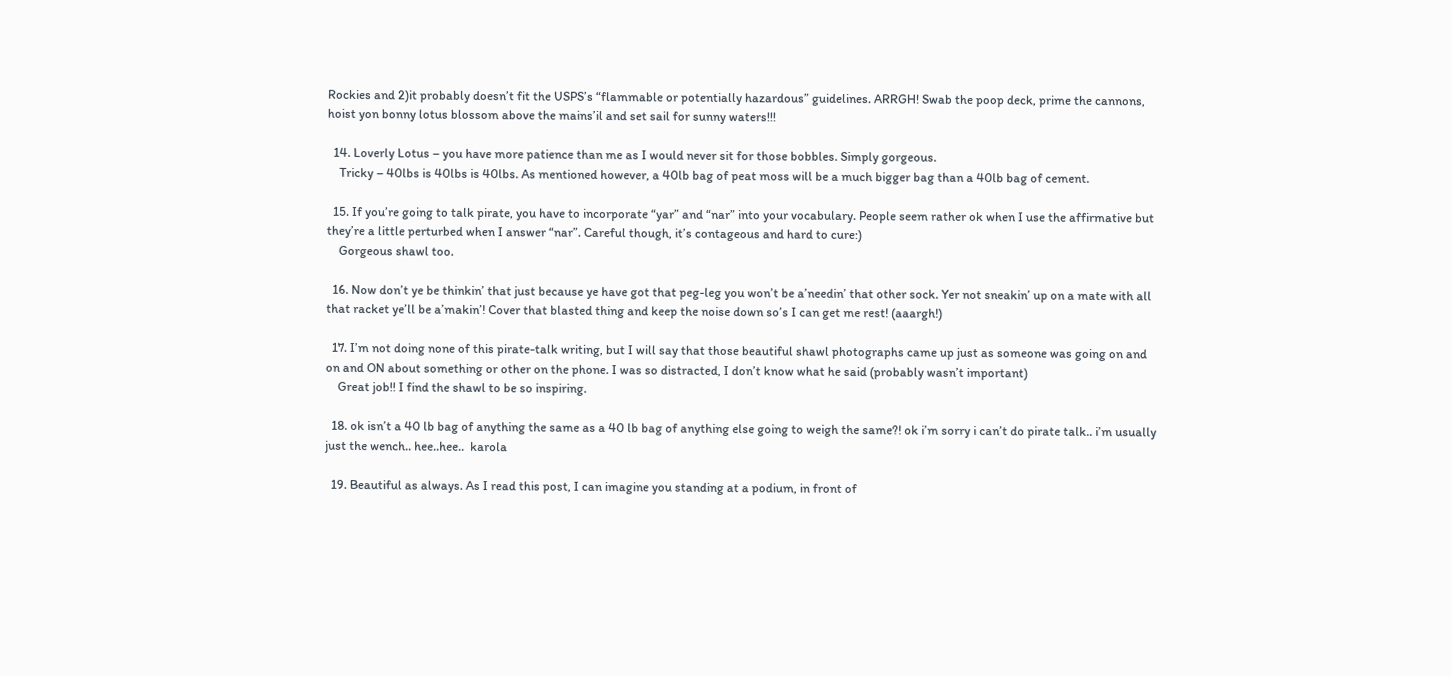Rockies and 2)it probably doesn’t fit the USPS’s “flammable or potentially hazardous” guidelines. ARRGH! Swab the poop deck, prime the cannons, hoist yon bonny lotus blossom above the mains’il and set sail for sunny waters!!!

  14. Loverly Lotus – you have more patience than me as I would never sit for those bobbles. Simply gorgeous.
    Tricky – 40lbs is 40lbs is 40lbs. As mentioned however, a 40lb bag of peat moss will be a much bigger bag than a 40lb bag of cement.

  15. If you’re going to talk pirate, you have to incorporate “yar” and “nar” into your vocabulary. People seem rather ok when I use the affirmative but they’re a little perturbed when I answer “nar”. Careful though, it’s contageous and hard to cure:)
    Gorgeous shawl too.

  16. Now don’t ye be thinkin’ that just because ye have got that peg-leg you won’t be a’needin’ that other sock. Yer not sneakin’ up on a mate with all that racket ye’ll be a’makin’! Cover that blasted thing and keep the noise down so’s I can get me rest! (aaargh!)

  17. I’m not doing none of this pirate-talk writing, but I will say that those beautiful shawl photographs came up just as someone was going on and on and ON about something or other on the phone. I was so distracted, I don’t know what he said (probably wasn’t important)
    Great job!! I find the shawl to be so inspiring.

  18. ok isn’t a 40 lb bag of anything the same as a 40 lb bag of anything else going to weigh the same?! ok i’m sorry i can’t do pirate talk.. i’m usually just the wench.. hee..hee..  karola

  19. Beautiful as always. As I read this post, I can imagine you standing at a podium, in front of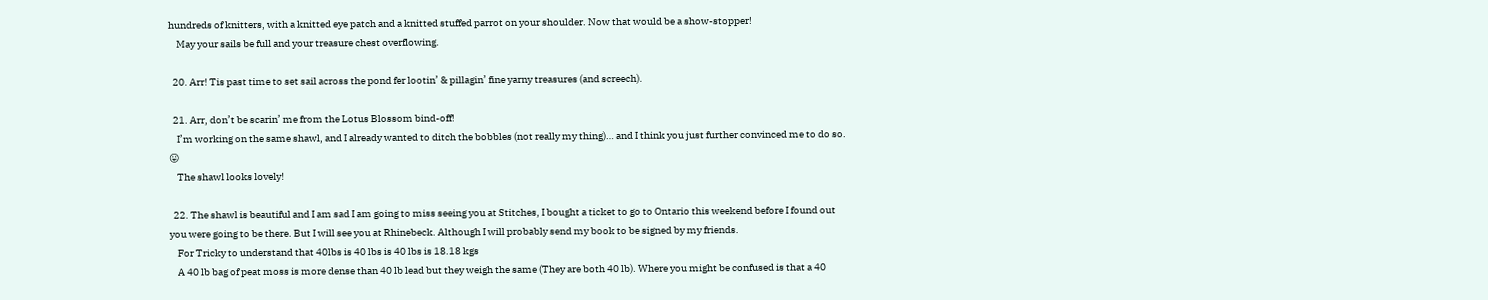hundreds of knitters, with a knitted eye patch and a knitted stuffed parrot on your shoulder. Now that would be a show-stopper!
    May your sails be full and your treasure chest overflowing.

  20. Arr! Tis past time to set sail across the pond fer lootin’ & pillagin’ fine yarny treasures (and screech).

  21. Arr, don’t be scarin’ me from the Lotus Blossom bind-off!
    I’m working on the same shawl, and I already wanted to ditch the bobbles (not really my thing)… and I think you just further convinced me to do so. 😛
    The shawl looks lovely!

  22. The shawl is beautiful and I am sad I am going to miss seeing you at Stitches, I bought a ticket to go to Ontario this weekend before I found out you were going to be there. But I will see you at Rhinebeck. Although I will probably send my book to be signed by my friends.
    For Tricky to understand that 40lbs is 40 lbs is 40 lbs is 18.18 kgs
    A 40 lb bag of peat moss is more dense than 40 lb lead but they weigh the same (They are both 40 lb). Where you might be confused is that a 40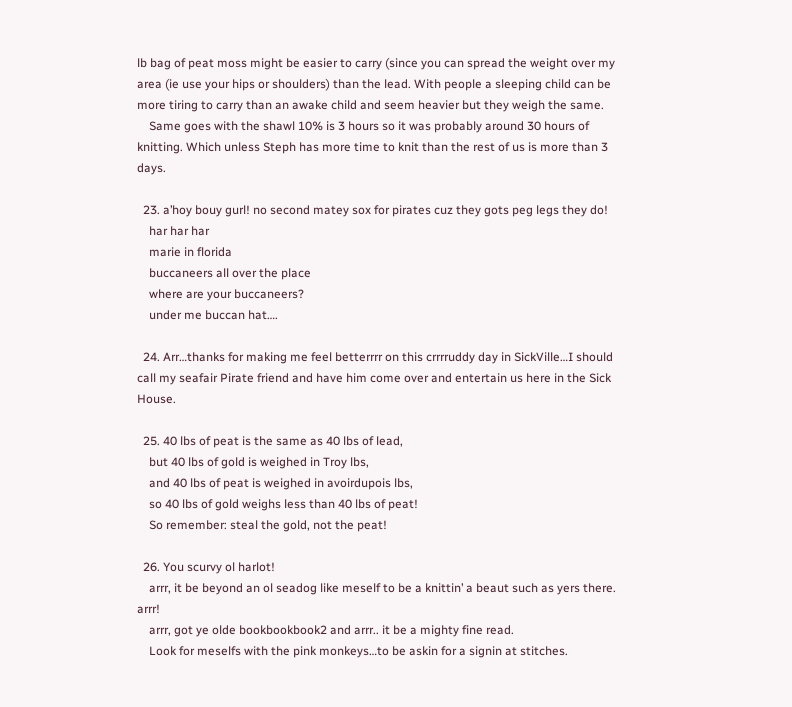lb bag of peat moss might be easier to carry (since you can spread the weight over my area (ie use your hips or shoulders) than the lead. With people a sleeping child can be more tiring to carry than an awake child and seem heavier but they weigh the same.
    Same goes with the shawl 10% is 3 hours so it was probably around 30 hours of knitting. Which unless Steph has more time to knit than the rest of us is more than 3 days.

  23. a’hoy bouy gurl! no second matey sox for pirates cuz they gots peg legs they do!
    har har har
    marie in florida
    buccaneers all over the place
    where are your buccaneers?
    under me buccan hat….

  24. Arr…thanks for making me feel betterrrr on this crrrruddy day in SickVille…I should call my seafair Pirate friend and have him come over and entertain us here in the Sick House.

  25. 40 lbs of peat is the same as 40 lbs of lead,
    but 40 lbs of gold is weighed in Troy lbs,
    and 40 lbs of peat is weighed in avoirdupois lbs,
    so 40 lbs of gold weighs less than 40 lbs of peat!
    So remember: steal the gold, not the peat!

  26. You scurvy ol harlot!
    arrr, it be beyond an ol seadog like meself to be a knittin’ a beaut such as yers there. arrr!
    arrr, got ye olde bookbookbook2 and arrr.. it be a mighty fine read.
    Look for meselfs with the pink monkeys…to be askin for a signin at stitches.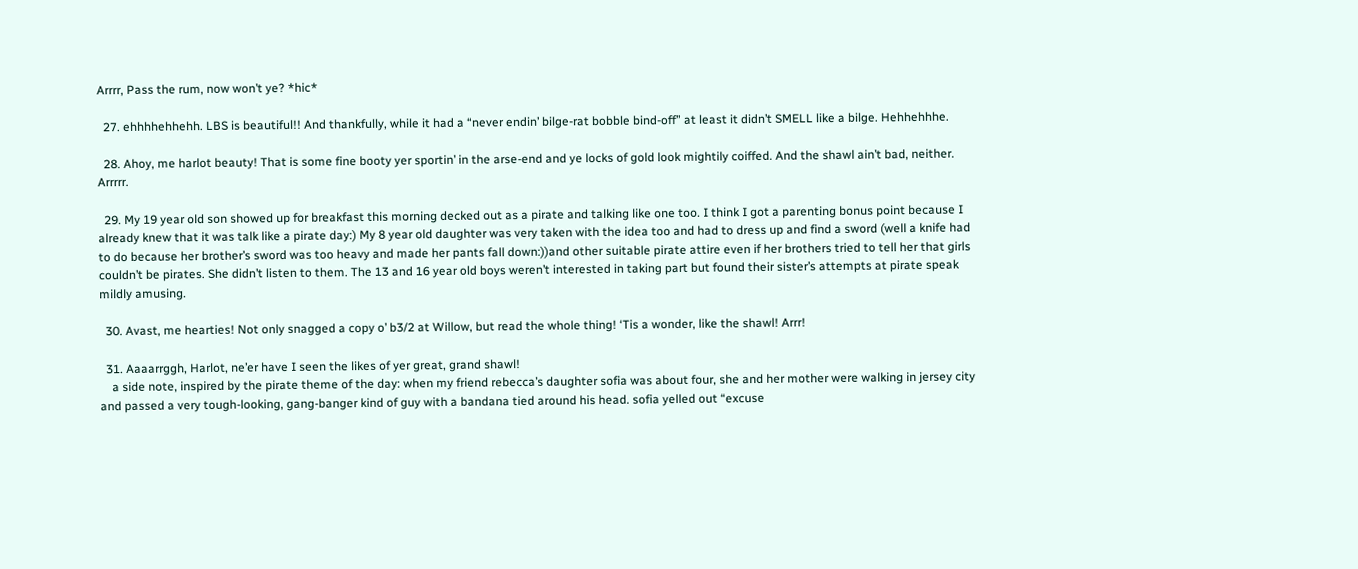Arrrr, Pass the rum, now won’t ye? *hic*

  27. ehhhhehhehh. LBS is beautiful!! And thankfully, while it had a “never endin’ bilge-rat bobble bind-off” at least it didn’t SMELL like a bilge. Hehhehhhe.

  28. Ahoy, me harlot beauty! That is some fine booty yer sportin’ in the arse-end and ye locks of gold look mightily coiffed. And the shawl ain’t bad, neither. Arrrrr.

  29. My 19 year old son showed up for breakfast this morning decked out as a pirate and talking like one too. I think I got a parenting bonus point because I already knew that it was talk like a pirate day:) My 8 year old daughter was very taken with the idea too and had to dress up and find a sword (well a knife had to do because her brother’s sword was too heavy and made her pants fall down:))and other suitable pirate attire even if her brothers tried to tell her that girls couldn’t be pirates. She didn’t listen to them. The 13 and 16 year old boys weren’t interested in taking part but found their sister’s attempts at pirate speak mildly amusing.

  30. Avast, me hearties! Not only snagged a copy o’ b3/2 at Willow, but read the whole thing! ‘Tis a wonder, like the shawl! Arrr!

  31. Aaaarrggh, Harlot, ne’er have I seen the likes of yer great, grand shawl!
    a side note, inspired by the pirate theme of the day: when my friend rebecca’s daughter sofia was about four, she and her mother were walking in jersey city and passed a very tough-looking, gang-banger kind of guy with a bandana tied around his head. sofia yelled out “excuse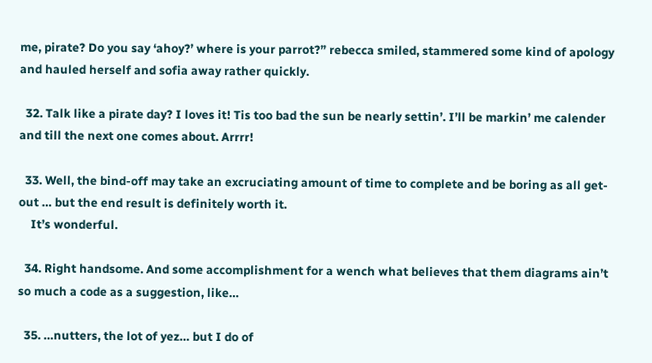me, pirate? Do you say ‘ahoy?’ where is your parrot?” rebecca smiled, stammered some kind of apology and hauled herself and sofia away rather quickly.

  32. Talk like a pirate day? I loves it! Tis too bad the sun be nearly settin’. I’ll be markin’ me calender and till the next one comes about. Arrrr!

  33. Well, the bind-off may take an excruciating amount of time to complete and be boring as all get-out … but the end result is definitely worth it.
    It’s wonderful.

  34. Right handsome. And some accomplishment for a wench what believes that them diagrams ain’t so much a code as a suggestion, like…

  35. …nutters, the lot of yez… but I do of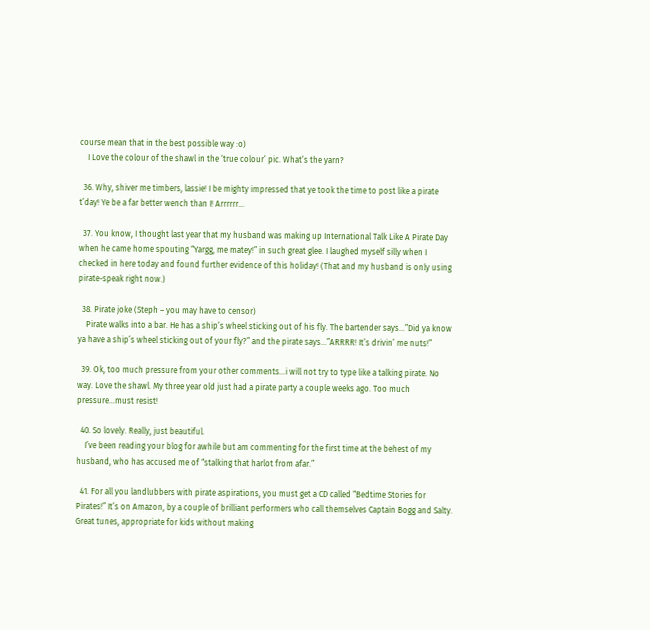course mean that in the best possible way :o)
    I Love the colour of the shawl in the ‘true colour’ pic. What’s the yarn?

  36. Why, shiver me timbers, lassie! I be mighty impressed that ye took the time to post like a pirate t’day! Ye be a far better wench than I! Arrrrrr…

  37. You know, I thought last year that my husband was making up International Talk Like A Pirate Day when he came home spouting “Yargg, me matey!” in such great glee. I laughed myself silly when I checked in here today and found further evidence of this holiday! (That and my husband is only using pirate-speak right now.)

  38. Pirate joke (Steph – you may have to censor)
    Pirate walks into a bar. He has a ship’s wheel sticking out of his fly. The bartender says…”Did ya know ya have a ship’s wheel sticking out of your fly?” and the pirate says…”ARRRR! It’s drivin’ me nuts!”

  39. Ok, too much pressure from your other comments…i will not try to type like a talking pirate. No way. Love the shawl. My three year old just had a pirate party a couple weeks ago. Too much pressure…must resist!

  40. So lovely. Really, just beautiful.
    I’ve been reading your blog for awhile but am commenting for the first time at the behest of my husband, who has accused me of “stalking that harlot from afar.”

  41. For all you landlubbers with pirate aspirations, you must get a CD called “Bedtime Stories for Pirates!” It’s on Amazon, by a couple of brilliant performers who call themselves Captain Bogg and Salty. Great tunes, appropriate for kids without making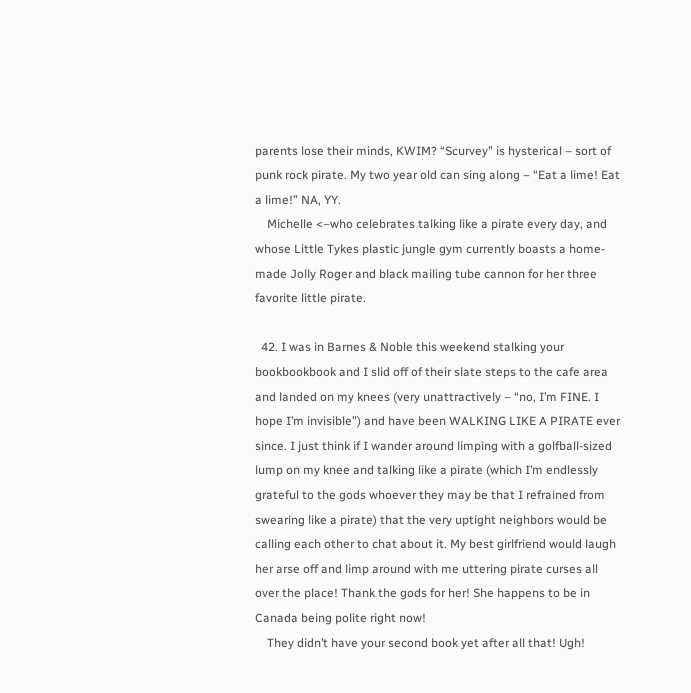parents lose their minds, KWIM? “Scurvey” is hysterical – sort of punk rock pirate. My two year old can sing along – “Eat a lime! Eat a lime!” NA, YY.
    Michelle <–who celebrates talking like a pirate every day, and whose Little Tykes plastic jungle gym currently boasts a home-made Jolly Roger and black mailing tube cannon for her three favorite little pirate.

  42. I was in Barnes & Noble this weekend stalking your bookbookbook and I slid off of their slate steps to the cafe area and landed on my knees (very unattractively – “no, I’m FINE. I hope I’m invisible”) and have been WALKING LIKE A PIRATE ever since. I just think if I wander around limping with a golfball-sized lump on my knee and talking like a pirate (which I’m endlessly grateful to the gods whoever they may be that I refrained from swearing like a pirate) that the very uptight neighbors would be calling each other to chat about it. My best girlfriend would laugh her arse off and limp around with me uttering pirate curses all over the place! Thank the gods for her! She happens to be in Canada being polite right now!
    They didn’t have your second book yet after all that! Ugh!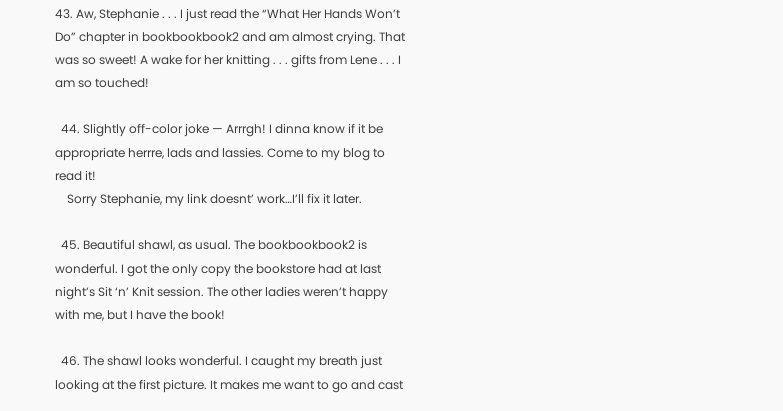43. Aw, Stephanie . . . I just read the “What Her Hands Won’t Do” chapter in bookbookbook2 and am almost crying. That was so sweet! A wake for her knitting . . . gifts from Lene . . . I am so touched!

  44. Slightly off-color joke — Arrrgh! I dinna know if it be appropriate herrre, lads and lassies. Come to my blog to read it!
    Sorry Stephanie, my link doesnt’ work…I’ll fix it later.

  45. Beautiful shawl, as usual. The bookbookbook2 is wonderful. I got the only copy the bookstore had at last night’s Sit ‘n’ Knit session. The other ladies weren’t happy with me, but I have the book!

  46. The shawl looks wonderful. I caught my breath just looking at the first picture. It makes me want to go and cast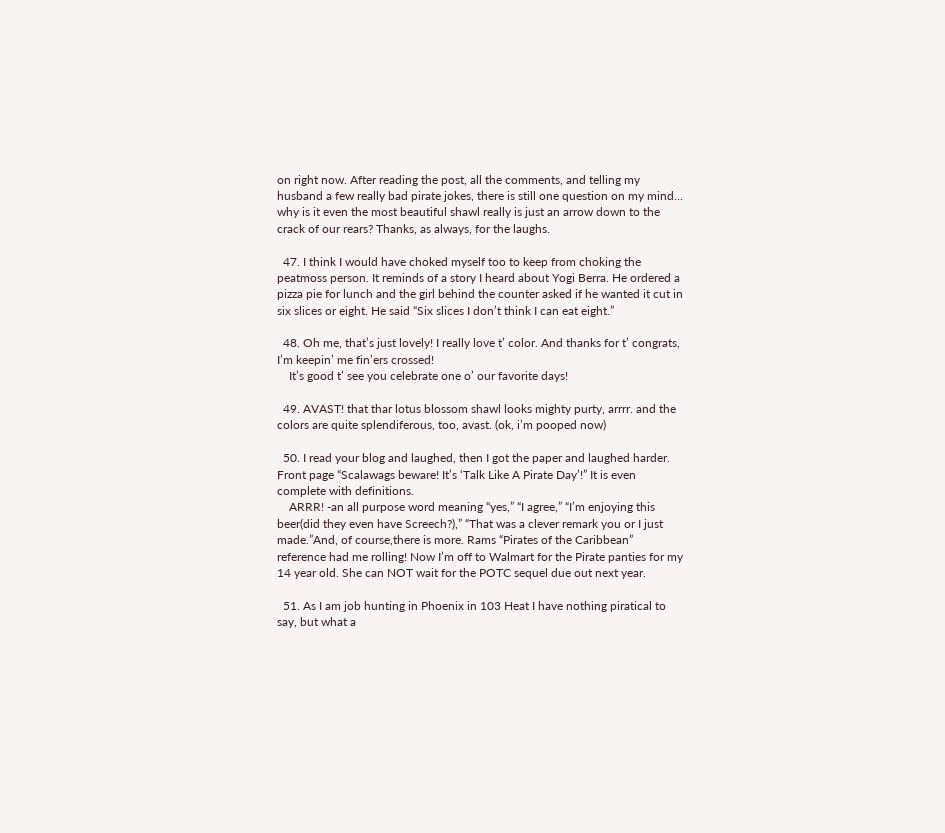on right now. After reading the post, all the comments, and telling my husband a few really bad pirate jokes, there is still one question on my mind… why is it even the most beautiful shawl really is just an arrow down to the crack of our rears? Thanks, as always, for the laughs.

  47. I think I would have choked myself too to keep from choking the peatmoss person. It reminds of a story I heard about Yogi Berra. He ordered a pizza pie for lunch and the girl behind the counter asked if he wanted it cut in six slices or eight. He said “Six slices I don’t think I can eat eight.”

  48. Oh me, that’s just lovely! I really love t’ color. And thanks for t’ congrats, I’m keepin’ me fin’ers crossed!
    It’s good t’ see you celebrate one o’ our favorite days!

  49. AVAST! that thar lotus blossom shawl looks mighty purty, arrrr. and the colors are quite splendiferous, too, avast. (ok, i’m pooped now)

  50. I read your blog and laughed, then I got the paper and laughed harder. Front page “Scalawags beware! It’s ‘Talk Like A Pirate Day’!” It is even complete with definitions.
    ARRR! -an all purpose word meaning “yes,” “I agree,” “I’m enjoying this beer(did they even have Screech?),” “That was a clever remark you or I just made.”And, of course,there is more. Rams “Pirates of the Caribbean” reference had me rolling! Now I’m off to Walmart for the Pirate panties for my 14 year old. She can NOT wait for the POTC sequel due out next year.

  51. As I am job hunting in Phoenix in 103 Heat I have nothing piratical to say, but what a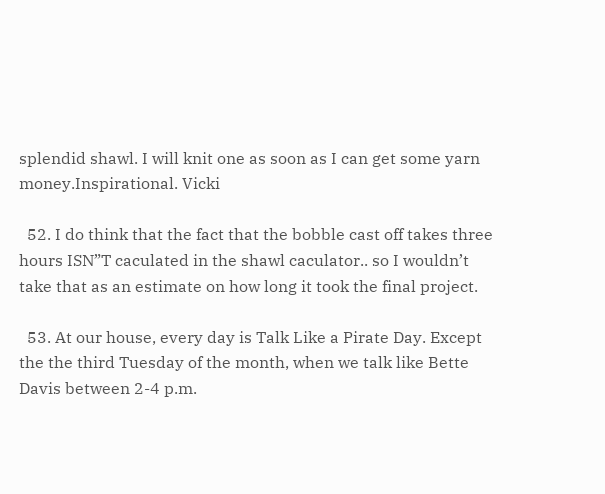splendid shawl. I will knit one as soon as I can get some yarn money.Inspirational. Vicki

  52. I do think that the fact that the bobble cast off takes three hours ISN”T caculated in the shawl caculator.. so I wouldn’t take that as an estimate on how long it took the final project.

  53. At our house, every day is Talk Like a Pirate Day. Except the the third Tuesday of the month, when we talk like Bette Davis between 2-4 p.m.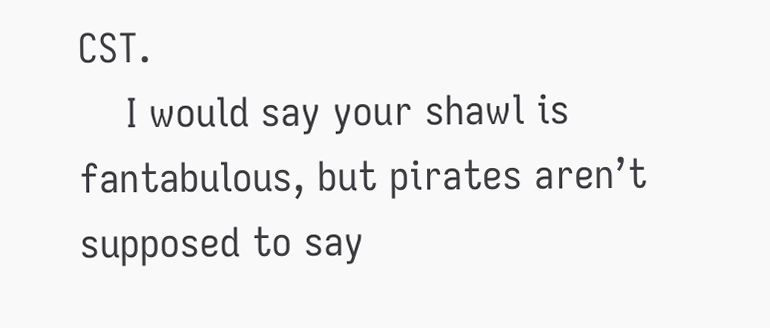CST.
    I would say your shawl is fantabulous, but pirates aren’t supposed to say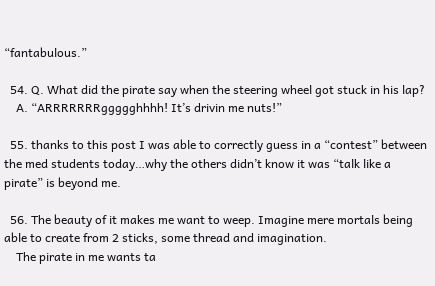“fantabulous.”

  54. Q. What did the pirate say when the steering wheel got stuck in his lap?
    A. “ARRRRRRRggggghhhh! It’s drivin me nuts!”

  55. thanks to this post I was able to correctly guess in a “contest” between the med students today…why the others didn’t know it was “talk like a pirate” is beyond me.

  56. The beauty of it makes me want to weep. Imagine mere mortals being able to create from 2 sticks, some thread and imagination.
    The pirate in me wants ta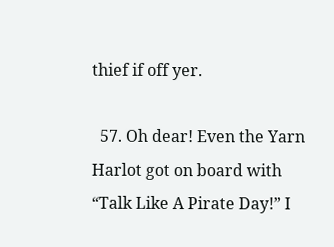thief if off yer.

  57. Oh dear! Even the Yarn Harlot got on board with “Talk Like A Pirate Day!” I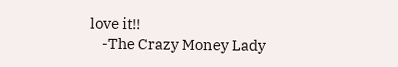love it!!
    -The Crazy Money Lady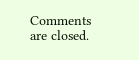Comments are closed.